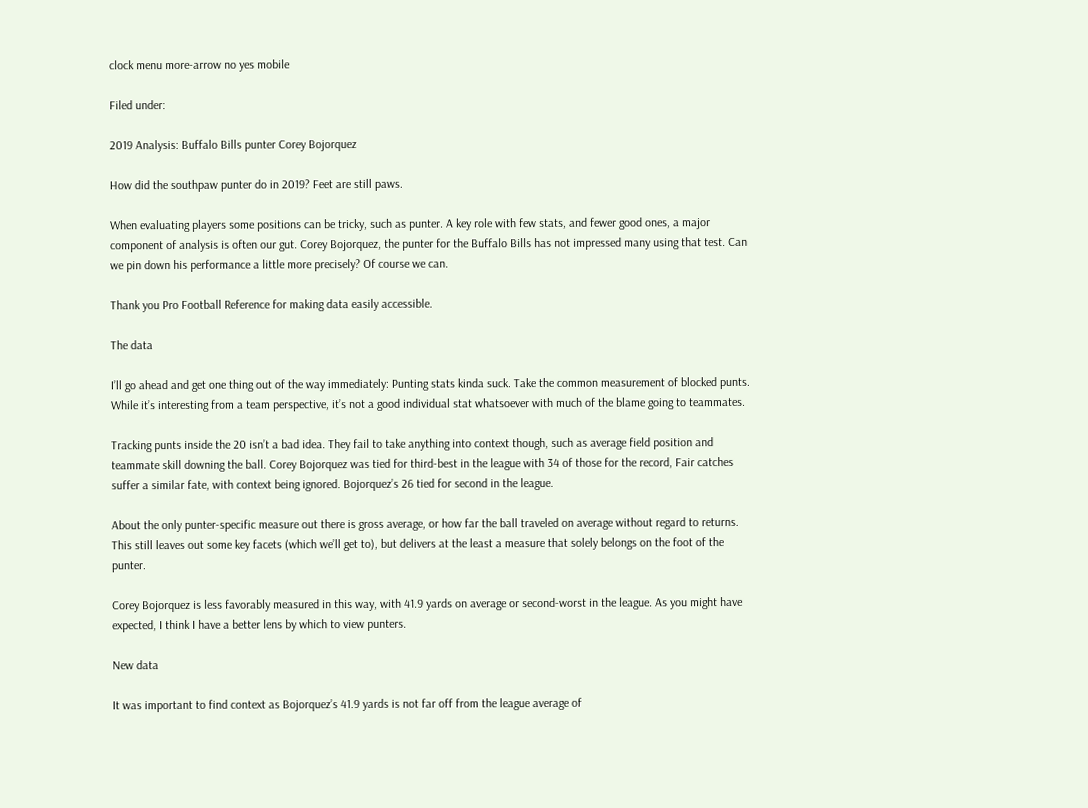clock menu more-arrow no yes mobile

Filed under:

2019 Analysis: Buffalo Bills punter Corey Bojorquez

How did the southpaw punter do in 2019? Feet are still paws.

When evaluating players some positions can be tricky, such as punter. A key role with few stats, and fewer good ones, a major component of analysis is often our gut. Corey Bojorquez, the punter for the Buffalo Bills has not impressed many using that test. Can we pin down his performance a little more precisely? Of course we can.

Thank you Pro Football Reference for making data easily accessible.

The data

I’ll go ahead and get one thing out of the way immediately: Punting stats kinda suck. Take the common measurement of blocked punts. While it’s interesting from a team perspective, it’s not a good individual stat whatsoever with much of the blame going to teammates.

Tracking punts inside the 20 isn’t a bad idea. They fail to take anything into context though, such as average field position and teammate skill downing the ball. Corey Bojorquez was tied for third-best in the league with 34 of those for the record, Fair catches suffer a similar fate, with context being ignored. Bojorquez’s 26 tied for second in the league.

About the only punter-specific measure out there is gross average, or how far the ball traveled on average without regard to returns. This still leaves out some key facets (which we’ll get to), but delivers at the least a measure that solely belongs on the foot of the punter.

Corey Bojorquez is less favorably measured in this way, with 41.9 yards on average or second-worst in the league. As you might have expected, I think I have a better lens by which to view punters.

New data

It was important to find context as Bojorquez’s 41.9 yards is not far off from the league average of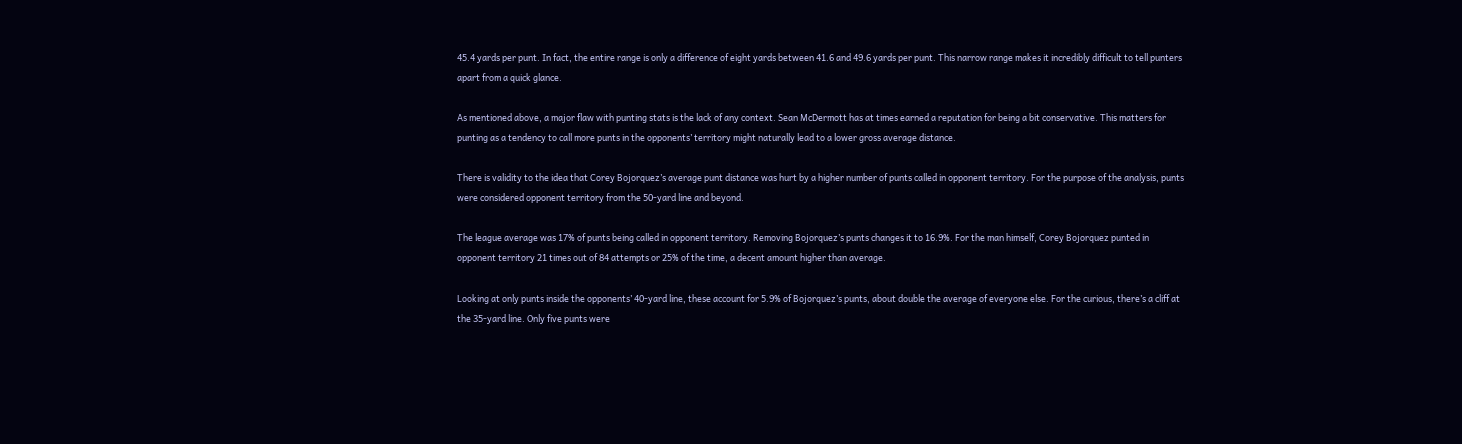45.4 yards per punt. In fact, the entire range is only a difference of eight yards between 41.6 and 49.6 yards per punt. This narrow range makes it incredibly difficult to tell punters apart from a quick glance.

As mentioned above, a major flaw with punting stats is the lack of any context. Sean McDermott has at times earned a reputation for being a bit conservative. This matters for punting as a tendency to call more punts in the opponents’ territory might naturally lead to a lower gross average distance.

There is validity to the idea that Corey Bojorquez’s average punt distance was hurt by a higher number of punts called in opponent territory. For the purpose of the analysis, punts were considered opponent territory from the 50-yard line and beyond.

The league average was 17% of punts being called in opponent territory. Removing Bojorquez’s punts changes it to 16.9%. For the man himself, Corey Bojorquez punted in opponent territory 21 times out of 84 attempts or 25% of the time, a decent amount higher than average.

Looking at only punts inside the opponents’ 40-yard line, these account for 5.9% of Bojorquez’s punts, about double the average of everyone else. For the curious, there’s a cliff at the 35-yard line. Only five punts were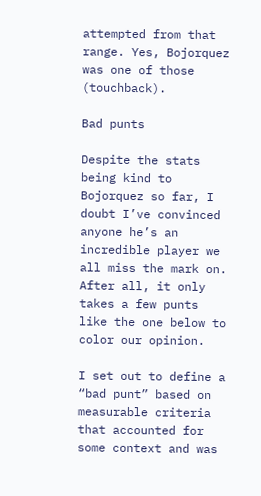attempted from that range. Yes, Bojorquez was one of those (touchback).

Bad punts

Despite the stats being kind to Bojorquez so far, I doubt I’ve convinced anyone he’s an incredible player we all miss the mark on. After all, it only takes a few punts like the one below to color our opinion.

I set out to define a “bad punt” based on measurable criteria that accounted for some context and was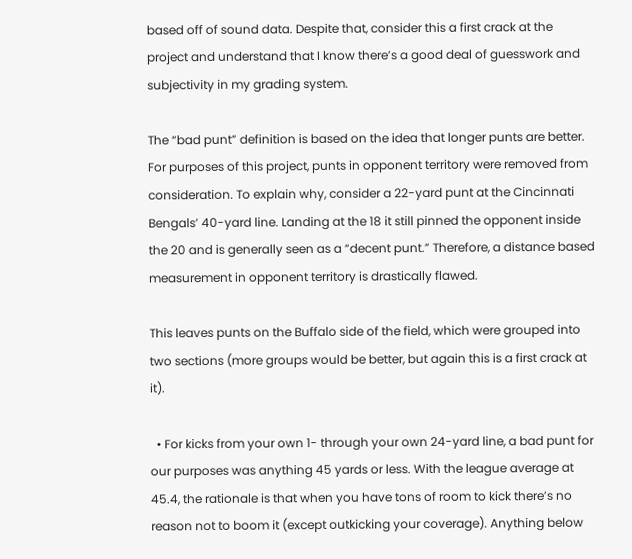based off of sound data. Despite that, consider this a first crack at the project and understand that I know there’s a good deal of guesswork and subjectivity in my grading system.

The “bad punt” definition is based on the idea that longer punts are better. For purposes of this project, punts in opponent territory were removed from consideration. To explain why, consider a 22-yard punt at the Cincinnati Bengals’ 40-yard line. Landing at the 18 it still pinned the opponent inside the 20 and is generally seen as a “decent punt.” Therefore, a distance based measurement in opponent territory is drastically flawed.

This leaves punts on the Buffalo side of the field, which were grouped into two sections (more groups would be better, but again this is a first crack at it).

  • For kicks from your own 1- through your own 24-yard line, a bad punt for our purposes was anything 45 yards or less. With the league average at 45.4, the rationale is that when you have tons of room to kick there’s no reason not to boom it (except outkicking your coverage). Anything below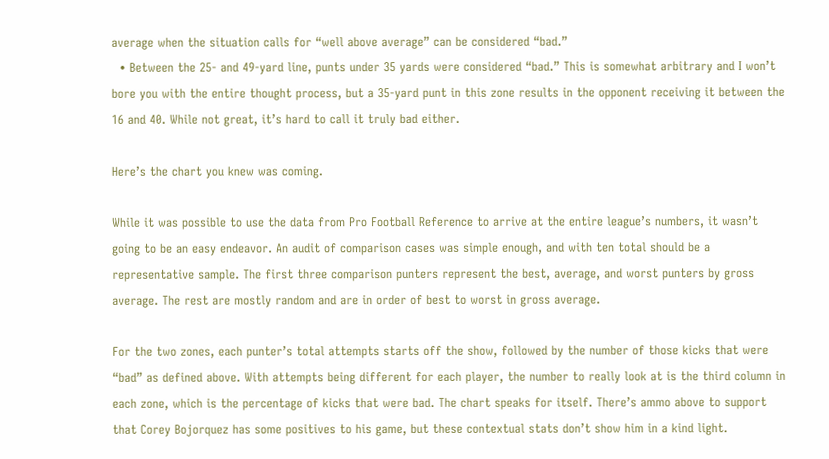average when the situation calls for “well above average” can be considered “bad.”
  • Between the 25- and 49-yard line, punts under 35 yards were considered “bad.” This is somewhat arbitrary and I won’t bore you with the entire thought process, but a 35-yard punt in this zone results in the opponent receiving it between the 16 and 40. While not great, it’s hard to call it truly bad either.

Here’s the chart you knew was coming.

While it was possible to use the data from Pro Football Reference to arrive at the entire league’s numbers, it wasn’t going to be an easy endeavor. An audit of comparison cases was simple enough, and with ten total should be a representative sample. The first three comparison punters represent the best, average, and worst punters by gross average. The rest are mostly random and are in order of best to worst in gross average.

For the two zones, each punter’s total attempts starts off the show, followed by the number of those kicks that were “bad” as defined above. With attempts being different for each player, the number to really look at is the third column in each zone, which is the percentage of kicks that were bad. The chart speaks for itself. There’s ammo above to support that Corey Bojorquez has some positives to his game, but these contextual stats don’t show him in a kind light.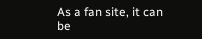As a fan site, it can be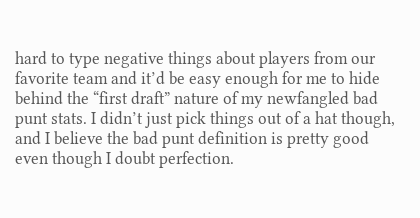hard to type negative things about players from our favorite team and it’d be easy enough for me to hide behind the “first draft” nature of my newfangled bad punt stats. I didn’t just pick things out of a hat though, and I believe the bad punt definition is pretty good even though I doubt perfection.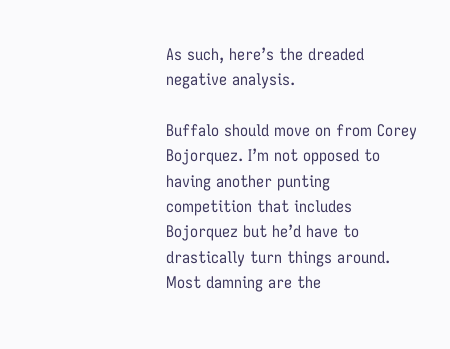As such, here’s the dreaded negative analysis.

Buffalo should move on from Corey Bojorquez. I’m not opposed to having another punting competition that includes Bojorquez but he’d have to drastically turn things around. Most damning are the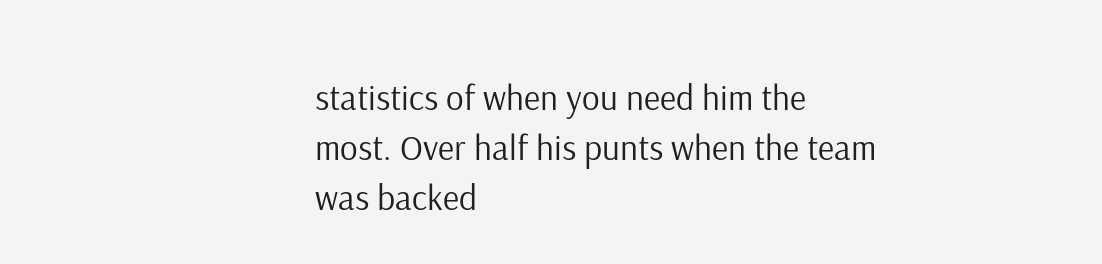statistics of when you need him the most. Over half his punts when the team was backed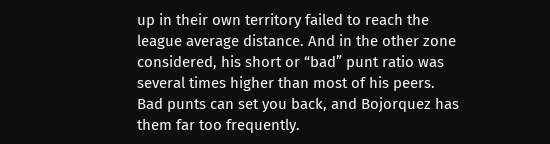up in their own territory failed to reach the league average distance. And in the other zone considered, his short or “bad” punt ratio was several times higher than most of his peers. Bad punts can set you back, and Bojorquez has them far too frequently.